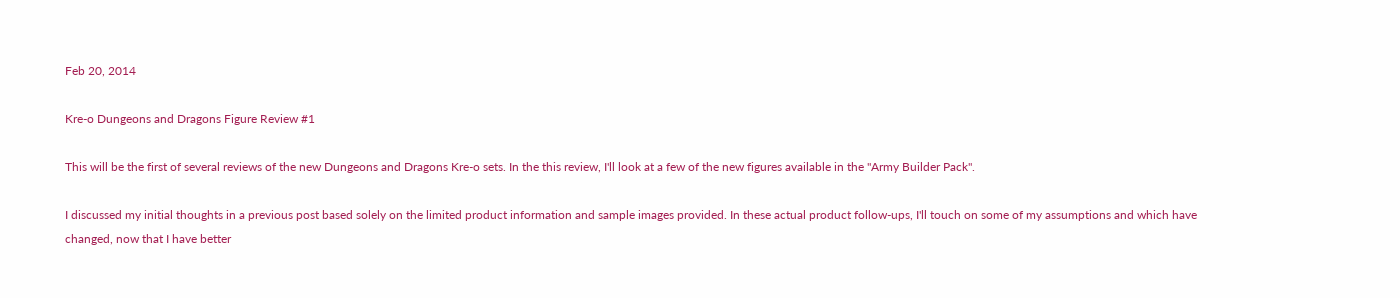Feb 20, 2014

Kre-o Dungeons and Dragons Figure Review #1

This will be the first of several reviews of the new Dungeons and Dragons Kre-o sets. In the this review, I'll look at a few of the new figures available in the "Army Builder Pack".

I discussed my initial thoughts in a previous post based solely on the limited product information and sample images provided. In these actual product follow-ups, I'll touch on some of my assumptions and which have changed, now that I have better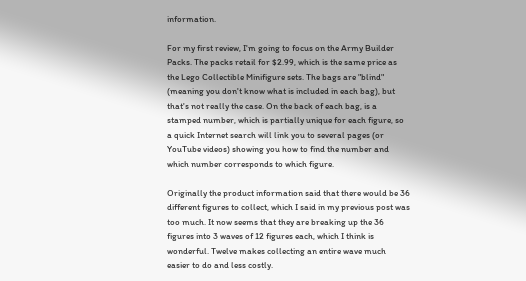information.

For my first review, I'm going to focus on the Army Builder Packs. The packs retail for $2.99, which is the same price as the Lego Collectible Minifigure sets. The bags are "blind" (meaning you don't know what is included in each bag), but that's not really the case. On the back of each bag, is a stamped number, which is partially unique for each figure, so a quick Internet search will link you to several pages (or YouTube videos) showing you how to find the number and which number corresponds to which figure.

Originally the product information said that there would be 36 different figures to collect, which I said in my previous post was too much. It now seems that they are breaking up the 36 figures into 3 waves of 12 figures each, which I think is wonderful. Twelve makes collecting an entire wave much easier to do and less costly.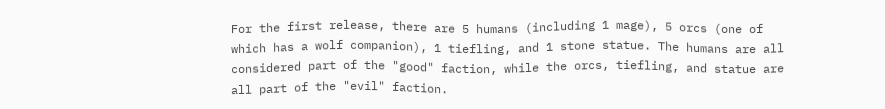For the first release, there are 5 humans (including 1 mage), 5 orcs (one of which has a wolf companion), 1 tiefling, and 1 stone statue. The humans are all considered part of the "good" faction, while the orcs, tiefling, and statue are all part of the "evil" faction.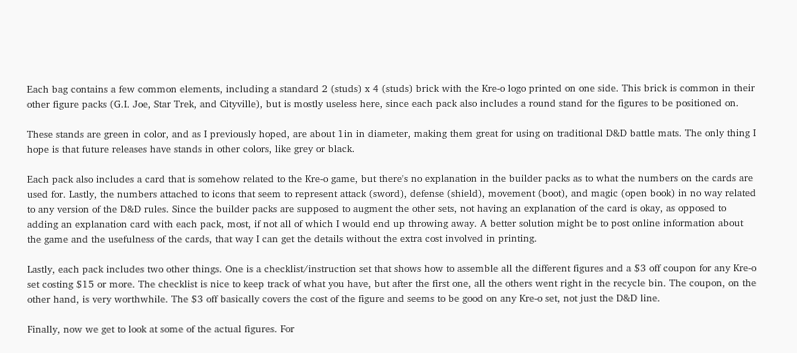Each bag contains a few common elements, including a standard 2 (studs) x 4 (studs) brick with the Kre-o logo printed on one side. This brick is common in their other figure packs (G.I. Joe, Star Trek, and Cityville), but is mostly useless here, since each pack also includes a round stand for the figures to be positioned on.

These stands are green in color, and as I previously hoped, are about 1in in diameter, making them great for using on traditional D&D battle mats. The only thing I hope is that future releases have stands in other colors, like grey or black.

Each pack also includes a card that is somehow related to the Kre-o game, but there's no explanation in the builder packs as to what the numbers on the cards are used for. Lastly, the numbers attached to icons that seem to represent attack (sword), defense (shield), movement (boot), and magic (open book) in no way related to any version of the D&D rules. Since the builder packs are supposed to augment the other sets, not having an explanation of the card is okay, as opposed to adding an explanation card with each pack, most, if not all of which I would end up throwing away. A better solution might be to post online information about the game and the usefulness of the cards, that way I can get the details without the extra cost involved in printing.

Lastly, each pack includes two other things. One is a checklist/instruction set that shows how to assemble all the different figures and a $3 off coupon for any Kre-o set costing $15 or more. The checklist is nice to keep track of what you have, but after the first one, all the others went right in the recycle bin. The coupon, on the other hand, is very worthwhile. The $3 off basically covers the cost of the figure and seems to be good on any Kre-o set, not just the D&D line.

Finally, now we get to look at some of the actual figures. For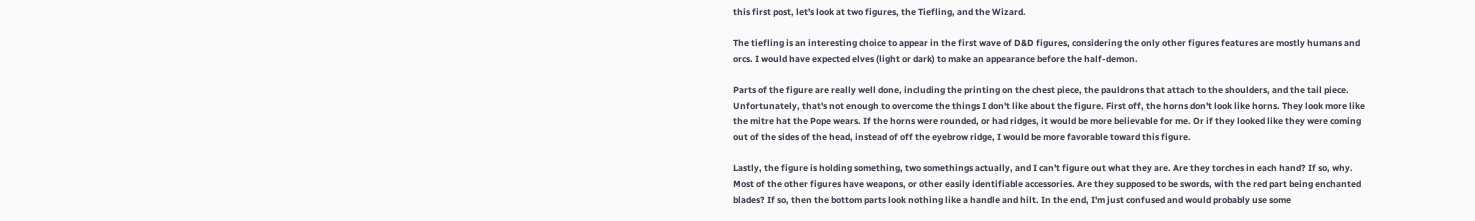this first post, let's look at two figures, the Tiefling, and the Wizard.

The tiefling is an interesting choice to appear in the first wave of D&D figures, considering the only other figures features are mostly humans and orcs. I would have expected elves (light or dark) to make an appearance before the half-demon.

Parts of the figure are really well done, including the printing on the chest piece, the pauldrons that attach to the shoulders, and the tail piece. Unfortunately, that's not enough to overcome the things I don't like about the figure. First off, the horns don't look like horns. They look more like the mitre hat the Pope wears. If the horns were rounded, or had ridges, it would be more believable for me. Or if they looked like they were coming out of the sides of the head, instead of off the eyebrow ridge, I would be more favorable toward this figure.

Lastly, the figure is holding something, two somethings actually, and I can't figure out what they are. Are they torches in each hand? If so, why. Most of the other figures have weapons, or other easily identifiable accessories. Are they supposed to be swords, with the red part being enchanted blades? If so, then the bottom parts look nothing like a handle and hilt. In the end, I'm just confused and would probably use some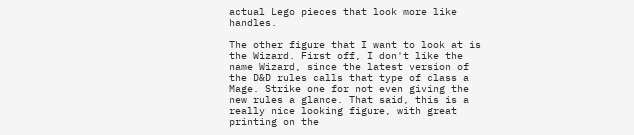actual Lego pieces that look more like handles.

The other figure that I want to look at is the Wizard. First off, I don't like the name Wizard, since the latest version of the D&D rules calls that type of class a Mage. Strike one for not even giving the new rules a glance. That said, this is a really nice looking figure, with great printing on the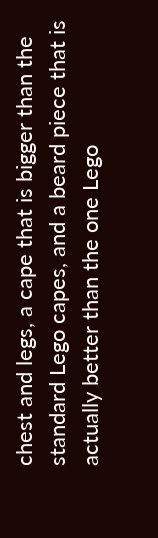chest and legs, a cape that is bigger than the standard Lego capes, and a beard piece that is actually better than the one Lego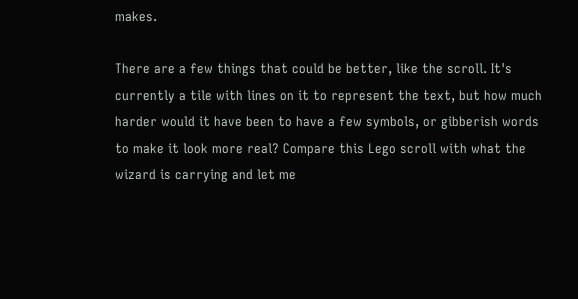makes.

There are a few things that could be better, like the scroll. It's currently a tile with lines on it to represent the text, but how much harder would it have been to have a few symbols, or gibberish words to make it look more real? Compare this Lego scroll with what the wizard is carrying and let me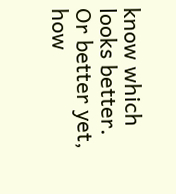know which looks better. Or better yet, how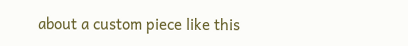about a custom piece like this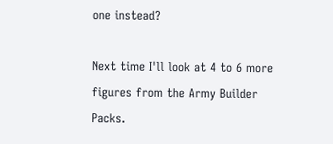one instead?

Next time I'll look at 4 to 6 more figures from the Army Builder Packs.